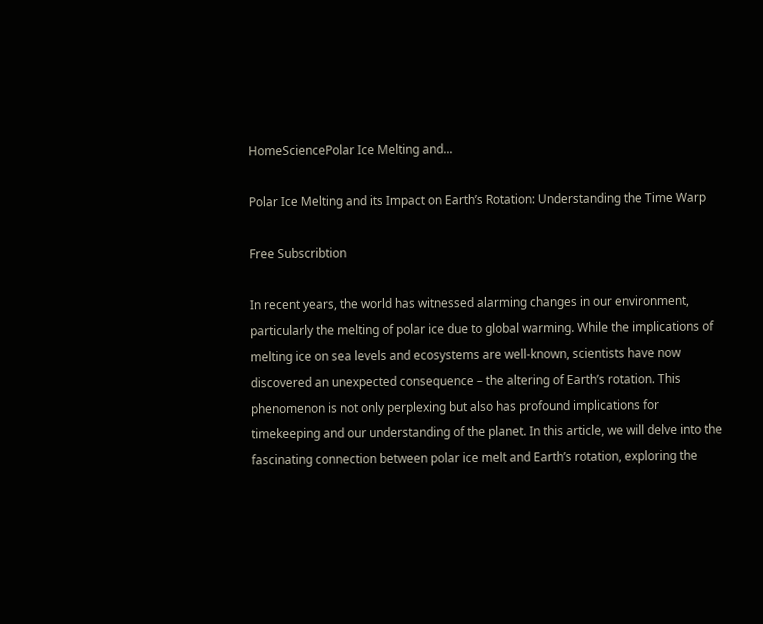HomeSciencePolar Ice Melting and...

Polar Ice Melting and its Impact on Earth’s Rotation: Understanding the Time Warp

Free Subscribtion

In recent years, the world has witnessed alarming changes in our environment, particularly the melting of polar ice due to global warming. While the implications of melting ice on sea levels and ecosystems are well-known, scientists have now discovered an unexpected consequence – the altering of Earth’s rotation. This phenomenon is not only perplexing but also has profound implications for timekeeping and our understanding of the planet. In this article, we will delve into the fascinating connection between polar ice melt and Earth’s rotation, exploring the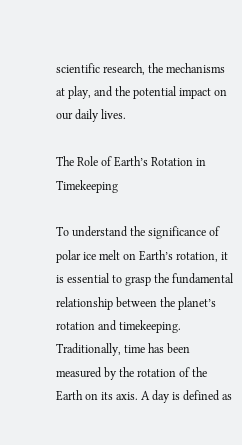scientific research, the mechanisms at play, and the potential impact on our daily lives.

The Role of Earth’s Rotation in Timekeeping

To understand the significance of polar ice melt on Earth’s rotation, it is essential to grasp the fundamental relationship between the planet’s rotation and timekeeping. Traditionally, time has been measured by the rotation of the Earth on its axis. A day is defined as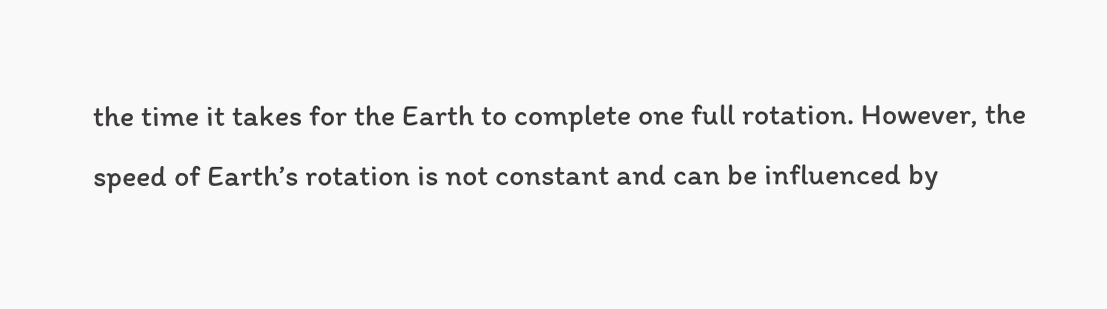the time it takes for the Earth to complete one full rotation. However, the speed of Earth’s rotation is not constant and can be influenced by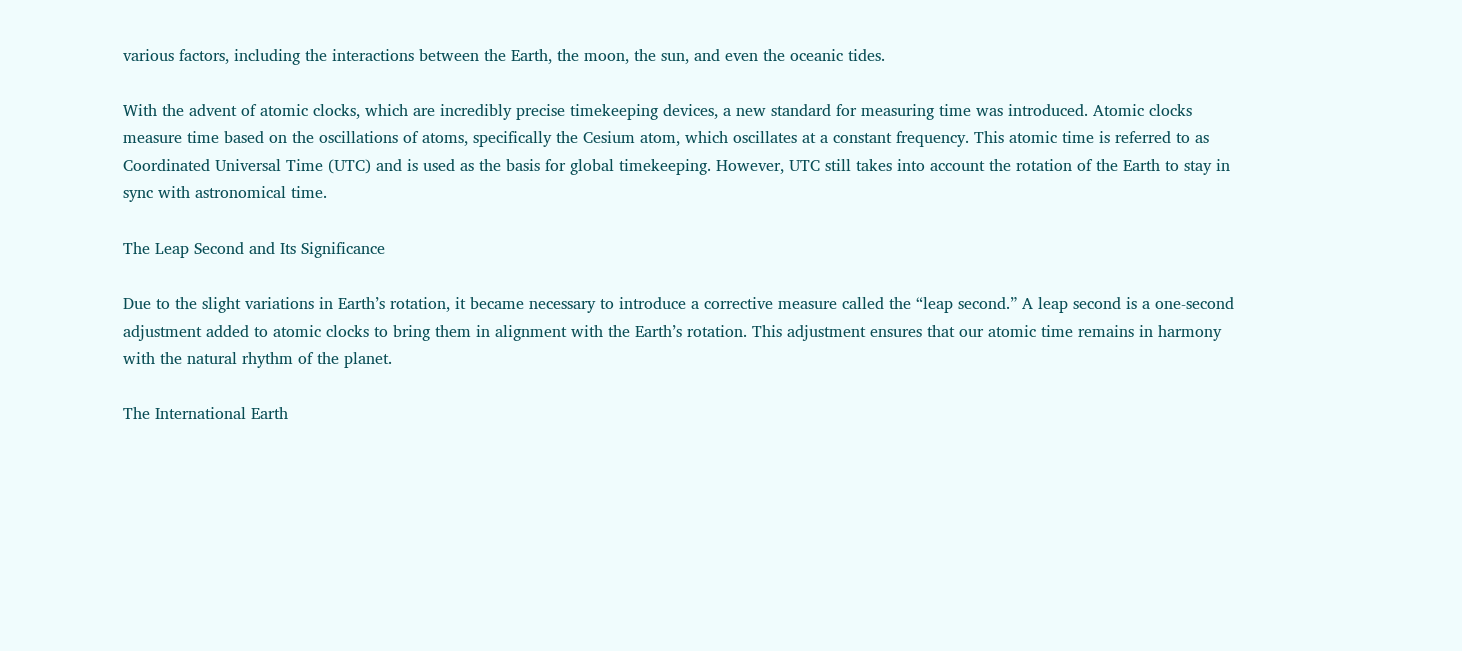various factors, including the interactions between the Earth, the moon, the sun, and even the oceanic tides.

With the advent of atomic clocks, which are incredibly precise timekeeping devices, a new standard for measuring time was introduced. Atomic clocks measure time based on the oscillations of atoms, specifically the Cesium atom, which oscillates at a constant frequency. This atomic time is referred to as Coordinated Universal Time (UTC) and is used as the basis for global timekeeping. However, UTC still takes into account the rotation of the Earth to stay in sync with astronomical time.

The Leap Second and Its Significance

Due to the slight variations in Earth’s rotation, it became necessary to introduce a corrective measure called the “leap second.” A leap second is a one-second adjustment added to atomic clocks to bring them in alignment with the Earth’s rotation. This adjustment ensures that our atomic time remains in harmony with the natural rhythm of the planet.

The International Earth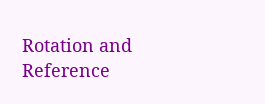Rotation and Reference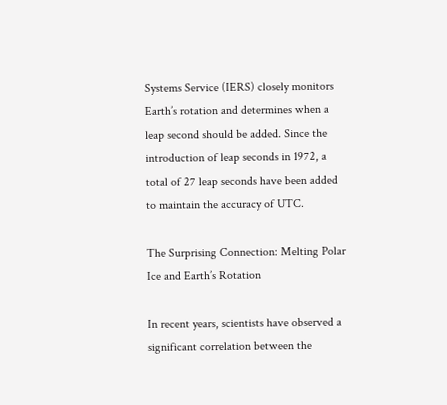Systems Service (IERS) closely monitors Earth’s rotation and determines when a leap second should be added. Since the introduction of leap seconds in 1972, a total of 27 leap seconds have been added to maintain the accuracy of UTC.

The Surprising Connection: Melting Polar Ice and Earth’s Rotation

In recent years, scientists have observed a significant correlation between the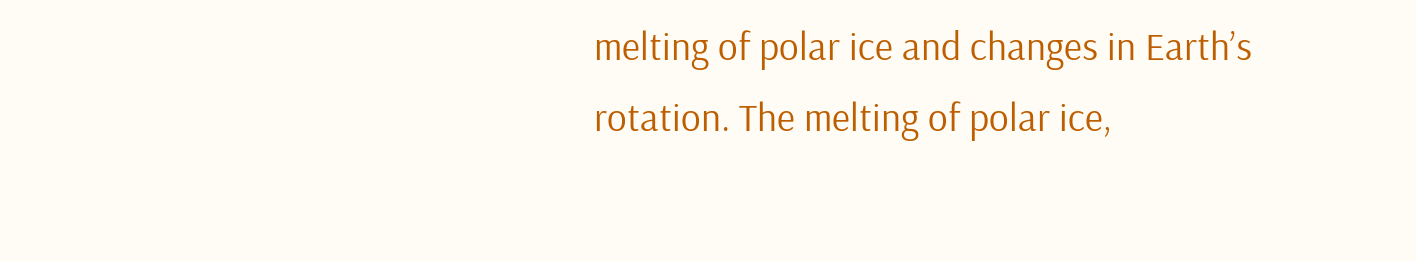melting of polar ice and changes in Earth’s rotation. The melting of polar ice,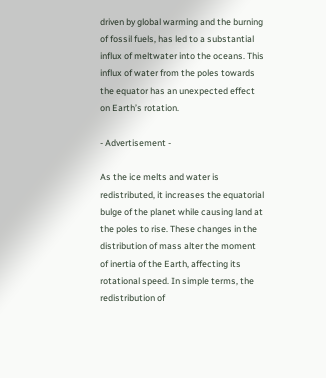driven by global warming and the burning of fossil fuels, has led to a substantial influx of meltwater into the oceans. This influx of water from the poles towards the equator has an unexpected effect on Earth’s rotation.

- Advertisement -

As the ice melts and water is redistributed, it increases the equatorial bulge of the planet while causing land at the poles to rise. These changes in the distribution of mass alter the moment of inertia of the Earth, affecting its rotational speed. In simple terms, the redistribution of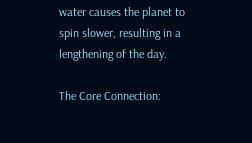water causes the planet to spin slower, resulting in a lengthening of the day.

The Core Connection: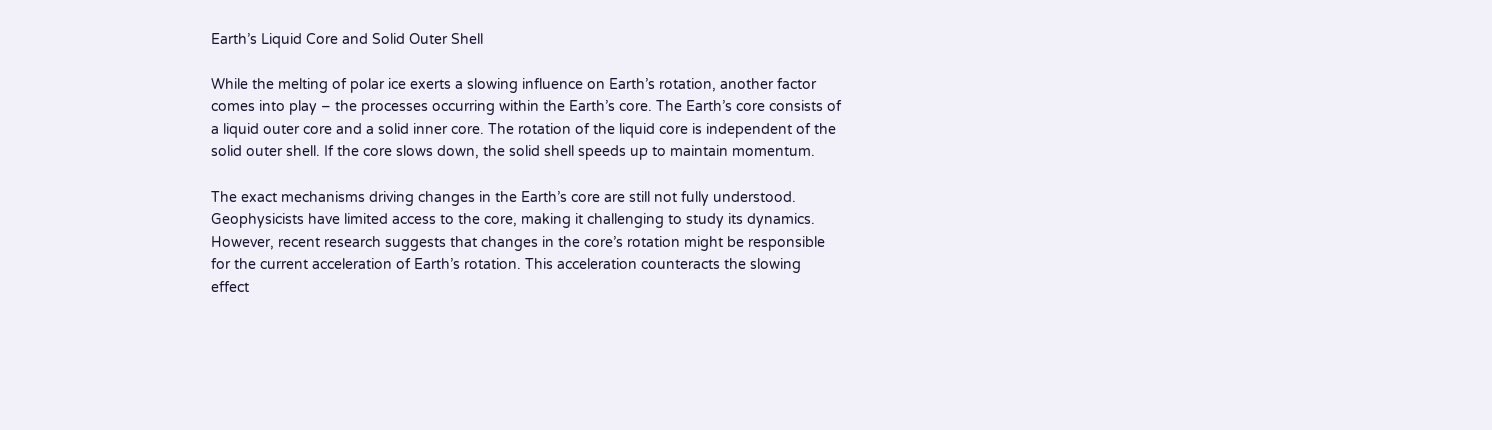Earth’s Liquid Core and Solid Outer Shell

While the melting of polar ice exerts a slowing influence on Earth’s rotation, another factor comes into play – the processes occurring within the Earth’s core. The Earth’s core consists of a liquid outer core and a solid inner core. The rotation of the liquid core is independent of the solid outer shell. If the core slows down, the solid shell speeds up to maintain momentum.

The exact mechanisms driving changes in the Earth’s core are still not fully understood. Geophysicists have limited access to the core, making it challenging to study its dynamics. However, recent research suggests that changes in the core’s rotation might be responsible for the current acceleration of Earth’s rotation. This acceleration counteracts the slowing effect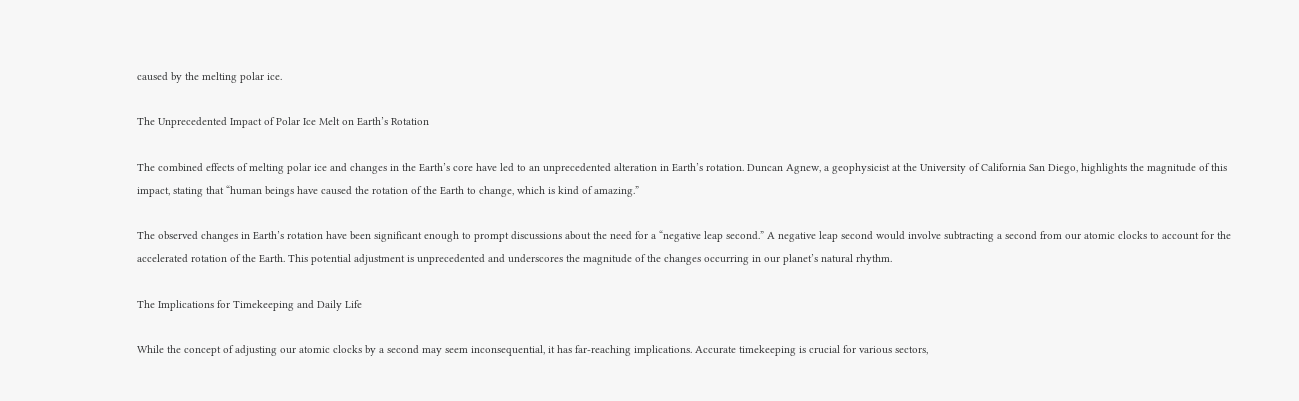caused by the melting polar ice.

The Unprecedented Impact of Polar Ice Melt on Earth’s Rotation

The combined effects of melting polar ice and changes in the Earth’s core have led to an unprecedented alteration in Earth’s rotation. Duncan Agnew, a geophysicist at the University of California San Diego, highlights the magnitude of this impact, stating that “human beings have caused the rotation of the Earth to change, which is kind of amazing.”

The observed changes in Earth’s rotation have been significant enough to prompt discussions about the need for a “negative leap second.” A negative leap second would involve subtracting a second from our atomic clocks to account for the accelerated rotation of the Earth. This potential adjustment is unprecedented and underscores the magnitude of the changes occurring in our planet’s natural rhythm.

The Implications for Timekeeping and Daily Life

While the concept of adjusting our atomic clocks by a second may seem inconsequential, it has far-reaching implications. Accurate timekeeping is crucial for various sectors,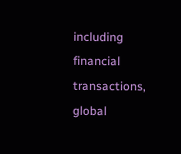including financial transactions, global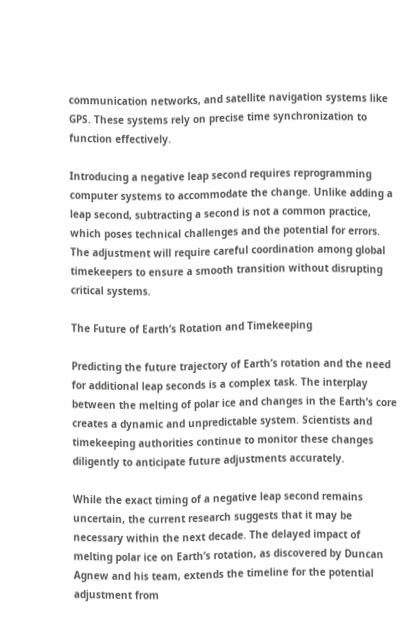communication networks, and satellite navigation systems like GPS. These systems rely on precise time synchronization to function effectively.

Introducing a negative leap second requires reprogramming computer systems to accommodate the change. Unlike adding a leap second, subtracting a second is not a common practice, which poses technical challenges and the potential for errors. The adjustment will require careful coordination among global timekeepers to ensure a smooth transition without disrupting critical systems.

The Future of Earth’s Rotation and Timekeeping

Predicting the future trajectory of Earth’s rotation and the need for additional leap seconds is a complex task. The interplay between the melting of polar ice and changes in the Earth’s core creates a dynamic and unpredictable system. Scientists and timekeeping authorities continue to monitor these changes diligently to anticipate future adjustments accurately.

While the exact timing of a negative leap second remains uncertain, the current research suggests that it may be necessary within the next decade. The delayed impact of melting polar ice on Earth’s rotation, as discovered by Duncan Agnew and his team, extends the timeline for the potential adjustment from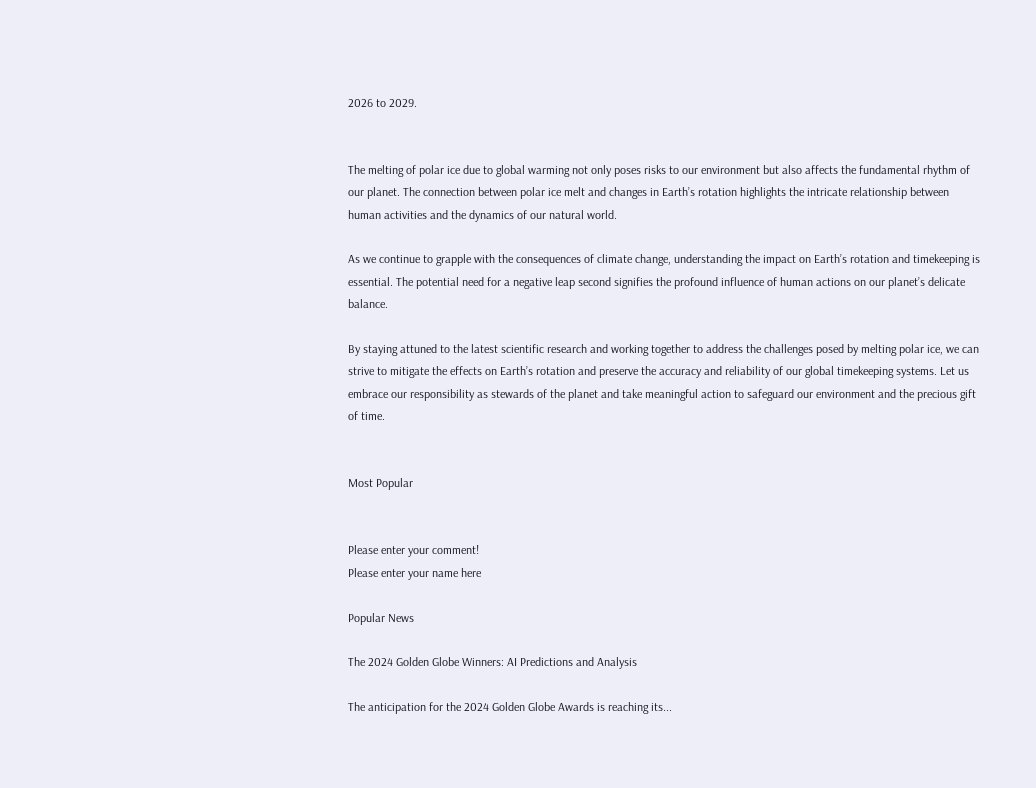2026 to 2029.


The melting of polar ice due to global warming not only poses risks to our environment but also affects the fundamental rhythm of our planet. The connection between polar ice melt and changes in Earth’s rotation highlights the intricate relationship between human activities and the dynamics of our natural world.

As we continue to grapple with the consequences of climate change, understanding the impact on Earth’s rotation and timekeeping is essential. The potential need for a negative leap second signifies the profound influence of human actions on our planet’s delicate balance.

By staying attuned to the latest scientific research and working together to address the challenges posed by melting polar ice, we can strive to mitigate the effects on Earth’s rotation and preserve the accuracy and reliability of our global timekeeping systems. Let us embrace our responsibility as stewards of the planet and take meaningful action to safeguard our environment and the precious gift of time.


Most Popular


Please enter your comment!
Please enter your name here

Popular News

The 2024 Golden Globe Winners: AI Predictions and Analysis

The anticipation for the 2024 Golden Globe Awards is reaching its...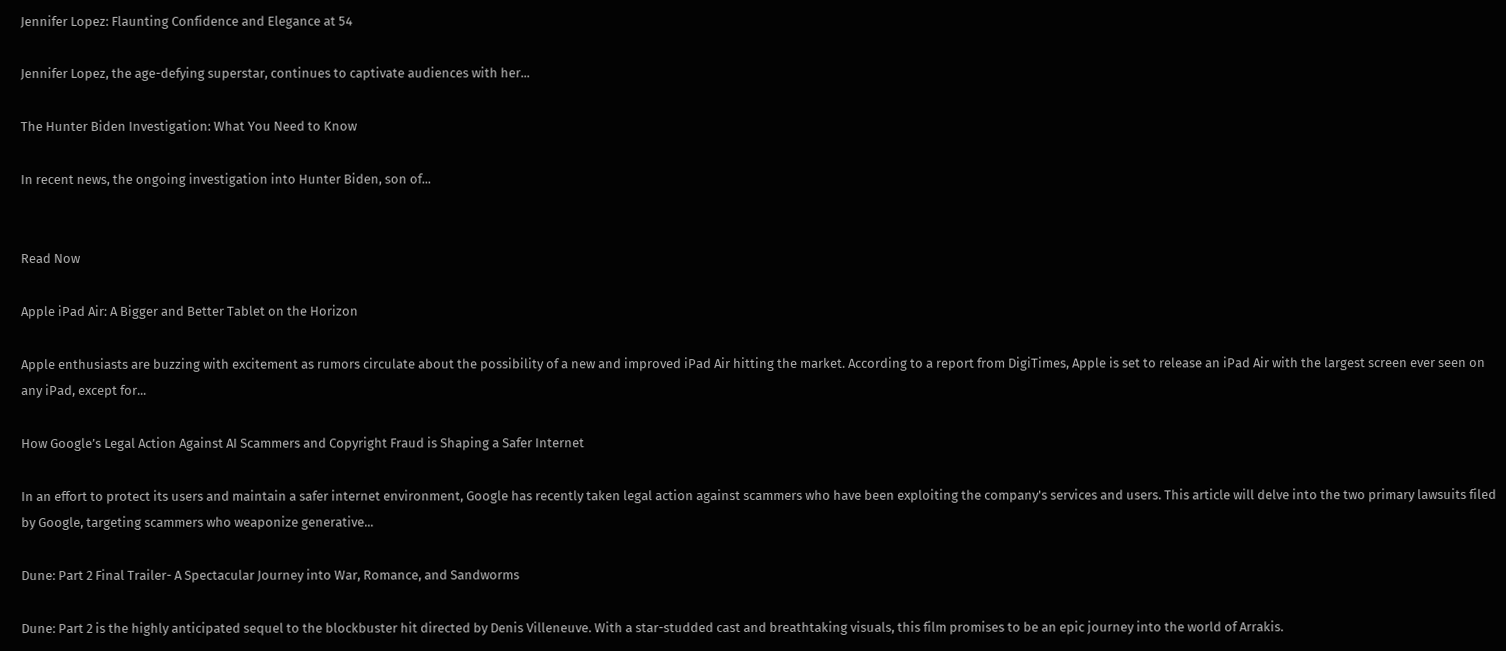Jennifer Lopez: Flaunting Confidence and Elegance at 54

Jennifer Lopez, the age-defying superstar, continues to captivate audiences with her...

The Hunter Biden Investigation: What You Need to Know

In recent news, the ongoing investigation into Hunter Biden, son of...


Read Now

Apple iPad Air: A Bigger and Better Tablet on the Horizon

Apple enthusiasts are buzzing with excitement as rumors circulate about the possibility of a new and improved iPad Air hitting the market. According to a report from DigiTimes, Apple is set to release an iPad Air with the largest screen ever seen on any iPad, except for...

How Google’s Legal Action Against AI Scammers and Copyright Fraud is Shaping a Safer Internet

In an effort to protect its users and maintain a safer internet environment, Google has recently taken legal action against scammers who have been exploiting the company's services and users. This article will delve into the two primary lawsuits filed by Google, targeting scammers who weaponize generative...

Dune: Part 2 Final Trailer- A Spectacular Journey into War, Romance, and Sandworms

Dune: Part 2 is the highly anticipated sequel to the blockbuster hit directed by Denis Villeneuve. With a star-studded cast and breathtaking visuals, this film promises to be an epic journey into the world of Arrakis.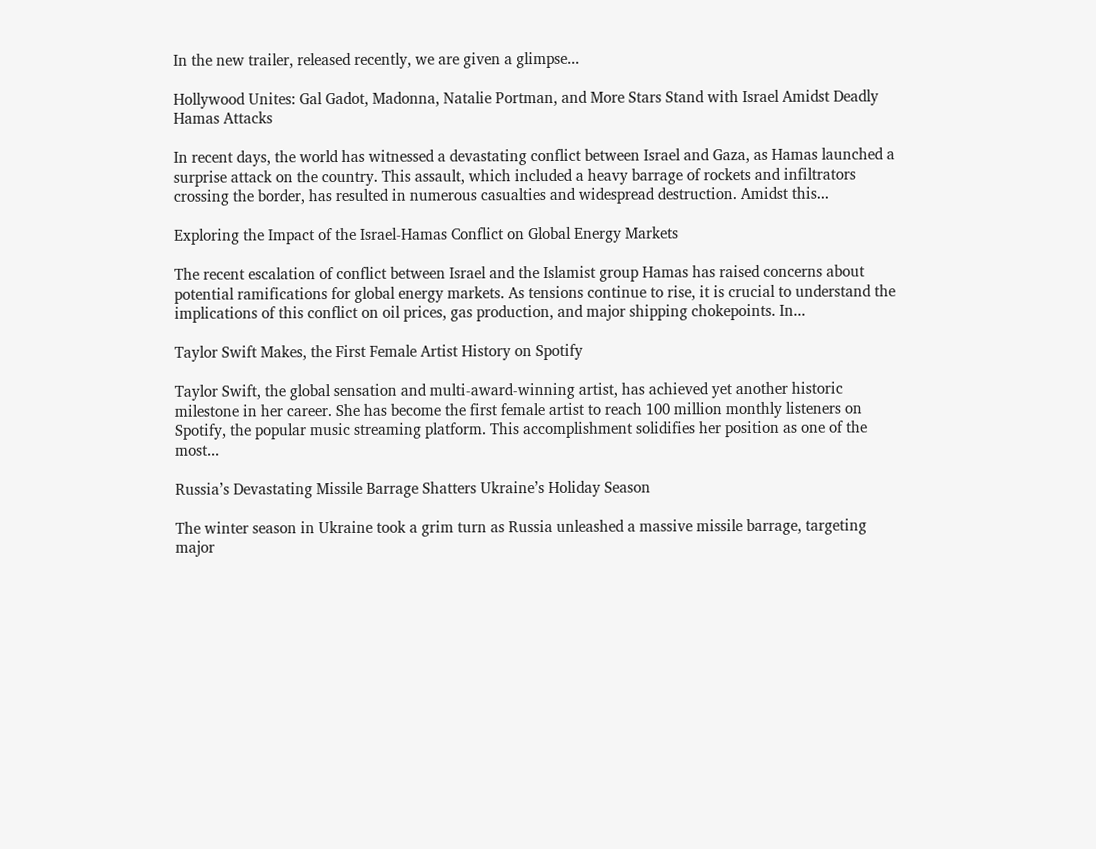In the new trailer, released recently, we are given a glimpse...

Hollywood Unites: Gal Gadot, Madonna, Natalie Portman, and More Stars Stand with Israel Amidst Deadly Hamas Attacks

In recent days, the world has witnessed a devastating conflict between Israel and Gaza, as Hamas launched a surprise attack on the country. This assault, which included a heavy barrage of rockets and infiltrators crossing the border, has resulted in numerous casualties and widespread destruction. Amidst this...

Exploring the Impact of the Israel-Hamas Conflict on Global Energy Markets

The recent escalation of conflict between Israel and the Islamist group Hamas has raised concerns about potential ramifications for global energy markets. As tensions continue to rise, it is crucial to understand the implications of this conflict on oil prices, gas production, and major shipping chokepoints. In...

Taylor Swift Makes, the First Female Artist History on Spotify

Taylor Swift, the global sensation and multi-award-winning artist, has achieved yet another historic milestone in her career. She has become the first female artist to reach 100 million monthly listeners on Spotify, the popular music streaming platform. This accomplishment solidifies her position as one of the most...

Russia’s Devastating Missile Barrage Shatters Ukraine’s Holiday Season

The winter season in Ukraine took a grim turn as Russia unleashed a massive missile barrage, targeting major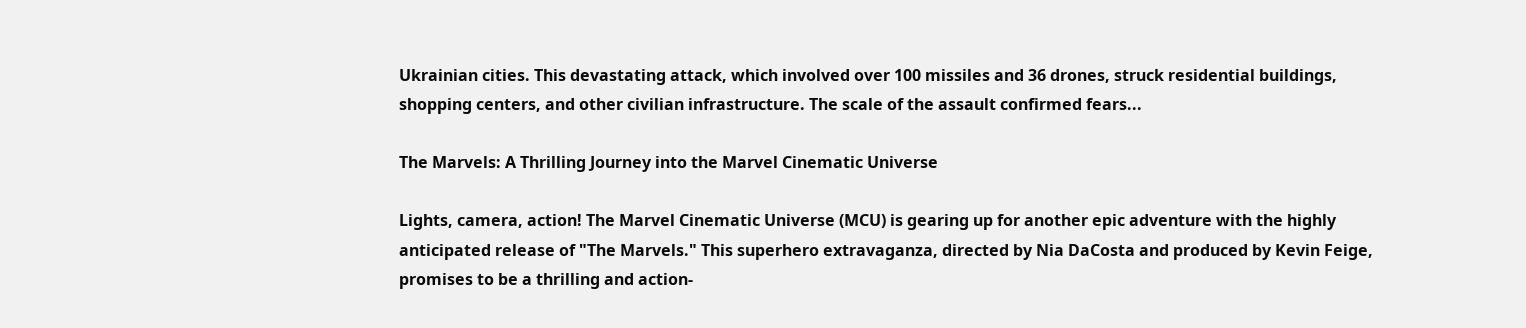Ukrainian cities. This devastating attack, which involved over 100 missiles and 36 drones, struck residential buildings, shopping centers, and other civilian infrastructure. The scale of the assault confirmed fears...

The Marvels: A Thrilling Journey into the Marvel Cinematic Universe

Lights, camera, action! The Marvel Cinematic Universe (MCU) is gearing up for another epic adventure with the highly anticipated release of "The Marvels." This superhero extravaganza, directed by Nia DaCosta and produced by Kevin Feige, promises to be a thrilling and action-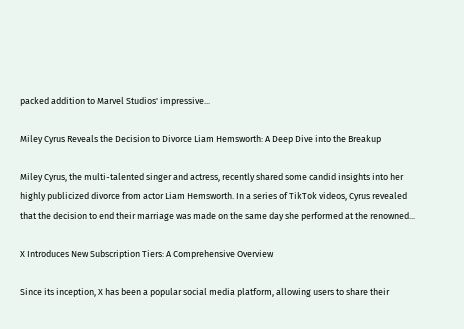packed addition to Marvel Studios' impressive...

Miley Cyrus Reveals the Decision to Divorce Liam Hemsworth: A Deep Dive into the Breakup

Miley Cyrus, the multi-talented singer and actress, recently shared some candid insights into her highly publicized divorce from actor Liam Hemsworth. In a series of TikTok videos, Cyrus revealed that the decision to end their marriage was made on the same day she performed at the renowned...

X Introduces New Subscription Tiers: A Comprehensive Overview

Since its inception, X has been a popular social media platform, allowing users to share their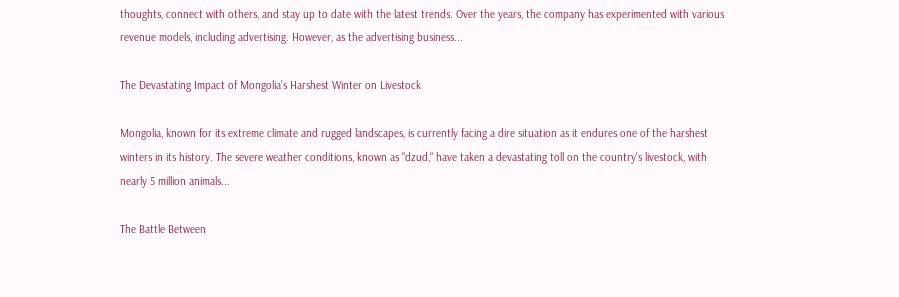thoughts, connect with others, and stay up to date with the latest trends. Over the years, the company has experimented with various revenue models, including advertising. However, as the advertising business...

The Devastating Impact of Mongolia’s Harshest Winter on Livestock

Mongolia, known for its extreme climate and rugged landscapes, is currently facing a dire situation as it endures one of the harshest winters in its history. The severe weather conditions, known as "dzud," have taken a devastating toll on the country's livestock, with nearly 5 million animals...

The Battle Between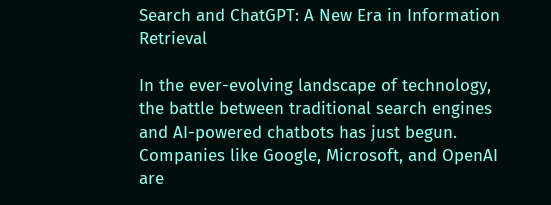Search and ChatGPT: A New Era in Information Retrieval

In the ever-evolving landscape of technology, the battle between traditional search engines and AI-powered chatbots has just begun. Companies like Google, Microsoft, and OpenAI are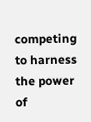competing to harness the power of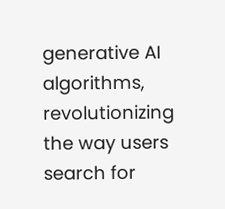generative AI algorithms, revolutionizing the way users search for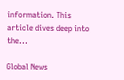information. This article dives deep into the...

Global News